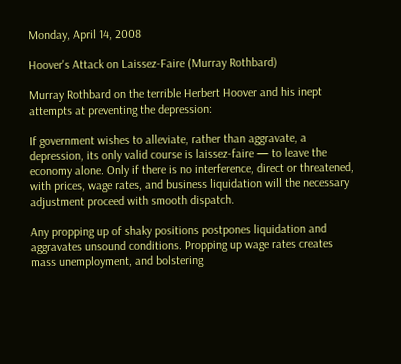Monday, April 14, 2008

Hoover's Attack on Laissez-Faire (Murray Rothbard)

Murray Rothbard on the terrible Herbert Hoover and his inept attempts at preventing the depression:

If government wishes to alleviate, rather than aggravate, a depression, its only valid course is laissez-faire — to leave the economy alone. Only if there is no interference, direct or threatened, with prices, wage rates, and business liquidation will the necessary adjustment proceed with smooth dispatch.

Any propping up of shaky positions postpones liquidation and aggravates unsound conditions. Propping up wage rates creates mass unemployment, and bolstering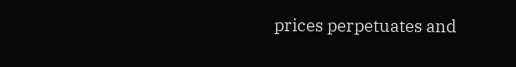prices perpetuates and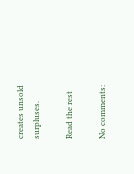creates unsold surpluses.

Read the rest

No comments: